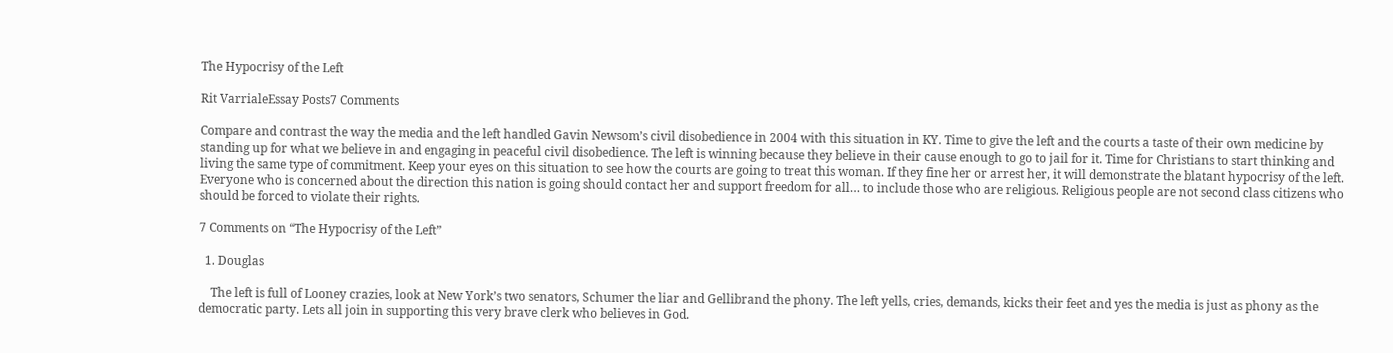The Hypocrisy of the Left

Rit VarrialeEssay Posts7 Comments

Compare and contrast the way the media and the left handled Gavin Newsom’s civil disobedience in 2004 with this situation in KY. Time to give the left and the courts a taste of their own medicine by standing up for what we believe in and engaging in peaceful civil disobedience. The left is winning because they believe in their cause enough to go to jail for it. Time for Christians to start thinking and living the same type of commitment. Keep your eyes on this situation to see how the courts are going to treat this woman. If they fine her or arrest her, it will demonstrate the blatant hypocrisy of the left. Everyone who is concerned about the direction this nation is going should contact her and support freedom for all… to include those who are religious. Religious people are not second class citizens who should be forced to violate their rights.

7 Comments on “The Hypocrisy of the Left”

  1. Douglas

    The left is full of Looney crazies, look at New York’s two senators, Schumer the liar and Gellibrand the phony. The left yells, cries, demands, kicks their feet and yes the media is just as phony as the democratic party. Lets all join in supporting this very brave clerk who believes in God.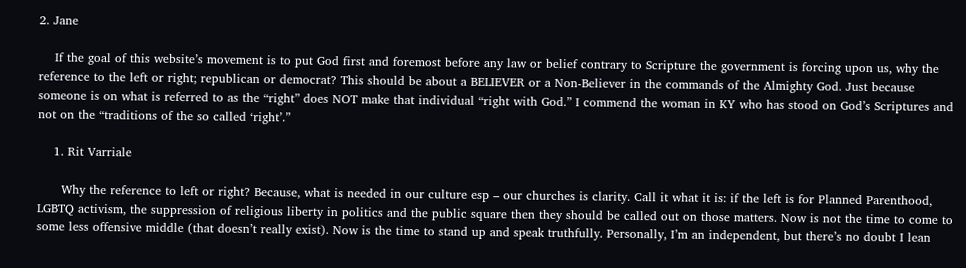2. Jane

    If the goal of this website’s movement is to put God first and foremost before any law or belief contrary to Scripture the government is forcing upon us, why the reference to the left or right; republican or democrat? This should be about a BELIEVER or a Non-Believer in the commands of the Almighty God. Just because someone is on what is referred to as the “right” does NOT make that individual “right with God.” I commend the woman in KY who has stood on God’s Scriptures and not on the “traditions of the so called ‘right’.”

    1. Rit Varriale

      Why the reference to left or right? Because, what is needed in our culture esp – our churches is clarity. Call it what it is: if the left is for Planned Parenthood, LGBTQ activism, the suppression of religious liberty in politics and the public square then they should be called out on those matters. Now is not the time to come to some less offensive middle (that doesn’t really exist). Now is the time to stand up and speak truthfully. Personally, I’m an independent, but there’s no doubt I lean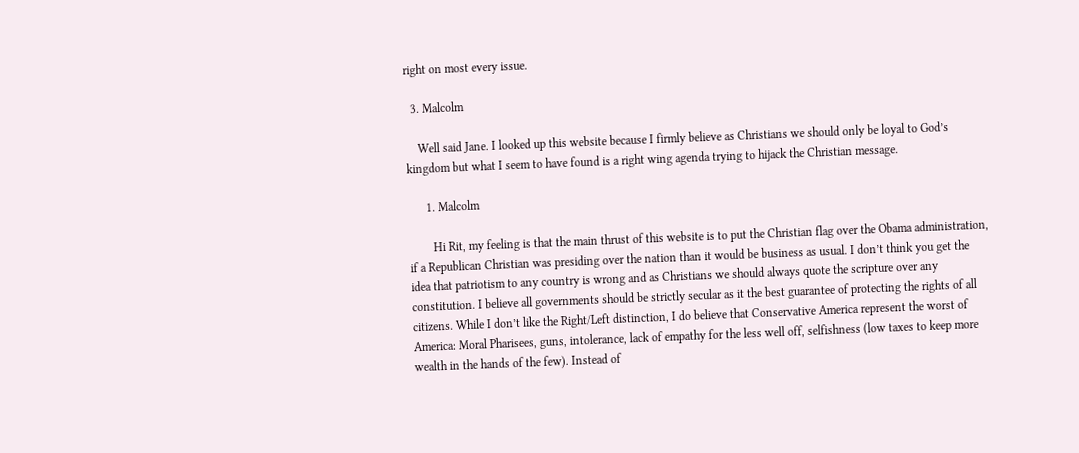right on most every issue.

  3. Malcolm

    Well said Jane. I looked up this website because I firmly believe as Christians we should only be loyal to God’s kingdom but what I seem to have found is a right wing agenda trying to hijack the Christian message.

      1. Malcolm

        Hi Rit, my feeling is that the main thrust of this website is to put the Christian flag over the Obama administration, if a Republican Christian was presiding over the nation than it would be business as usual. I don’t think you get the idea that patriotism to any country is wrong and as Christians we should always quote the scripture over any constitution. I believe all governments should be strictly secular as it the best guarantee of protecting the rights of all citizens. While I don’t like the Right/Left distinction, I do believe that Conservative America represent the worst of America: Moral Pharisees, guns, intolerance, lack of empathy for the less well off, selfishness (low taxes to keep more wealth in the hands of the few). Instead of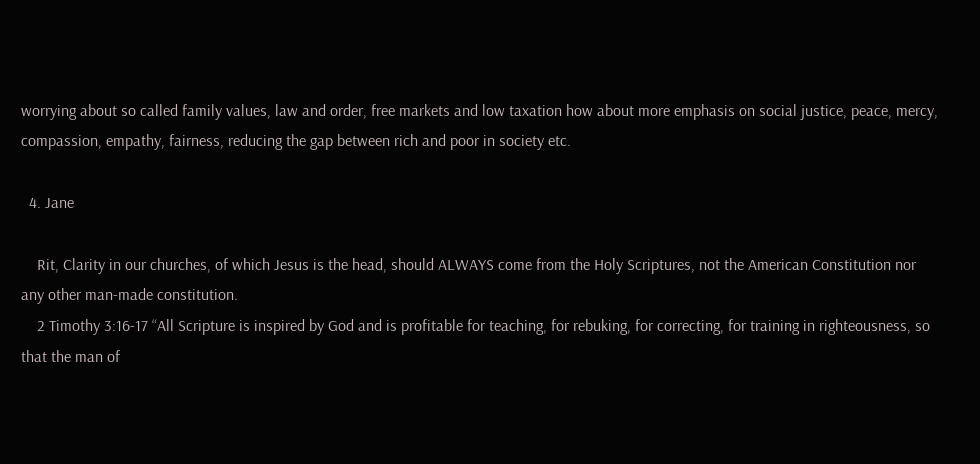worrying about so called family values, law and order, free markets and low taxation how about more emphasis on social justice, peace, mercy, compassion, empathy, fairness, reducing the gap between rich and poor in society etc.

  4. Jane

    Rit, Clarity in our churches, of which Jesus is the head, should ALWAYS come from the Holy Scriptures, not the American Constitution nor any other man-made constitution.
    2 Timothy 3:16-17 “All Scripture is inspired by God and is profitable for teaching, for rebuking, for correcting, for training in righteousness, so that the man of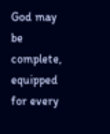God may be complete, equipped for every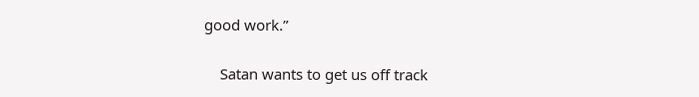good work.”

    Satan wants to get us off track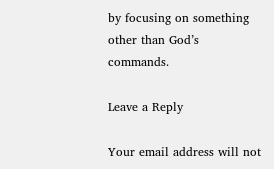by focusing on something other than God’s commands.

Leave a Reply

Your email address will not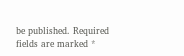be published. Required fields are marked *